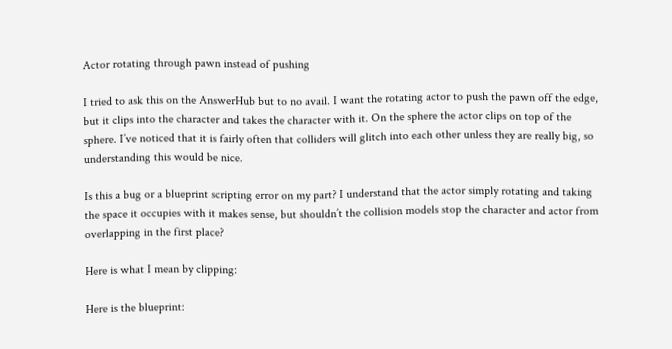Actor rotating through pawn instead of pushing

I tried to ask this on the AnswerHub but to no avail. I want the rotating actor to push the pawn off the edge, but it clips into the character and takes the character with it. On the sphere the actor clips on top of the sphere. I’ve noticed that it is fairly often that colliders will glitch into each other unless they are really big, so understanding this would be nice.

Is this a bug or a blueprint scripting error on my part? I understand that the actor simply rotating and taking the space it occupies with it makes sense, but shouldn’t the collision models stop the character and actor from overlapping in the first place?

Here is what I mean by clipping:

Here is the blueprint: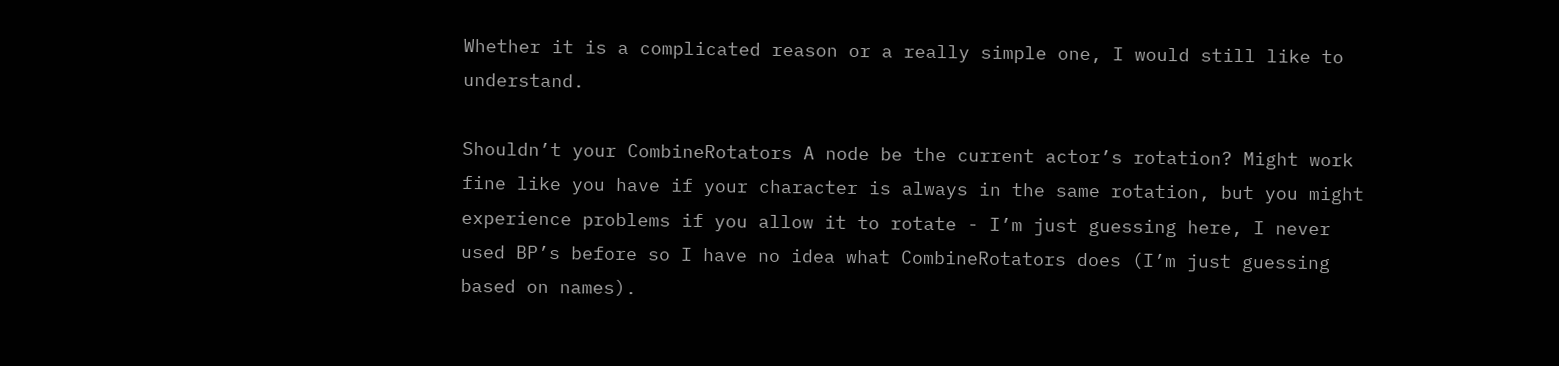Whether it is a complicated reason or a really simple one, I would still like to understand.

Shouldn’t your CombineRotators A node be the current actor’s rotation? Might work fine like you have if your character is always in the same rotation, but you might experience problems if you allow it to rotate - I’m just guessing here, I never used BP’s before so I have no idea what CombineRotators does (I’m just guessing based on names).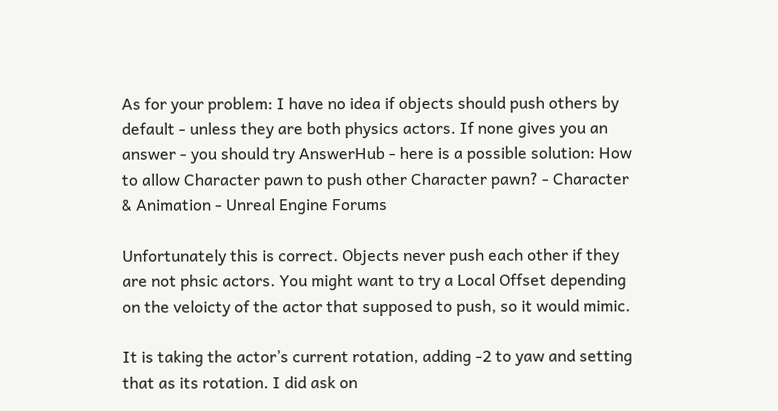As for your problem: I have no idea if objects should push others by default - unless they are both physics actors. If none gives you an answer - you should try AnswerHub - here is a possible solution: How to allow Character pawn to push other Character pawn? - Character & Animation - Unreal Engine Forums

Unfortunately this is correct. Objects never push each other if they are not phsic actors. You might want to try a Local Offset depending on the veloicty of the actor that supposed to push, so it would mimic.

It is taking the actor’s current rotation, adding -2 to yaw and setting that as its rotation. I did ask on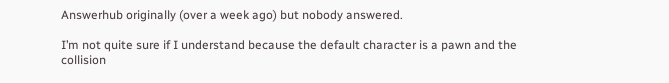Answerhub originally (over a week ago) but nobody answered.

I’m not quite sure if I understand because the default character is a pawn and the collision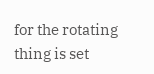for the rotating thing is set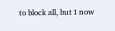to block all, but I now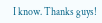I know. Thanks guys!